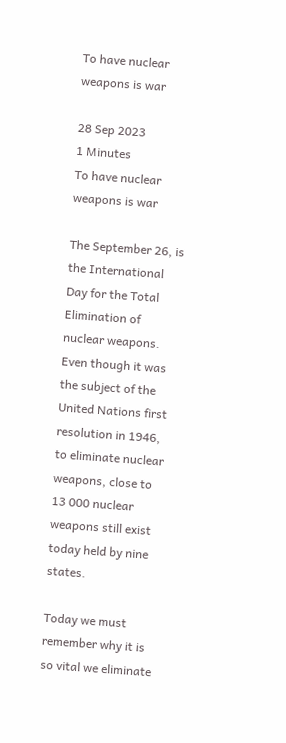To have nuclear weapons is war

28 Sep 2023
1 Minutes
To have nuclear weapons is war

The September 26, is the International Day for the Total Elimination of nuclear weapons. Even though it was the subject of the United Nations first resolution in 1946, to eliminate nuclear weapons, close to 13 000 nuclear weapons still exist today held by nine states.

Today we must remember why it is so vital we eliminate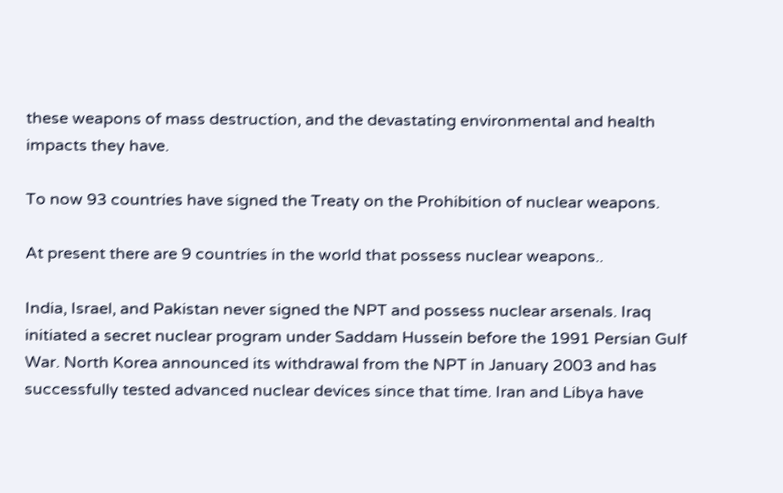these weapons of mass destruction, and the devastating environmental and health impacts they have.

To now 93 countries have signed the Treaty on the Prohibition of nuclear weapons.

At present there are 9 countries in the world that possess nuclear weapons..

India, Israel, and Pakistan never signed the NPT and possess nuclear arsenals. Iraq initiated a secret nuclear program under Saddam Hussein before the 1991 Persian Gulf War. North Korea announced its withdrawal from the NPT in January 2003 and has successfully tested advanced nuclear devices since that time. Iran and Libya have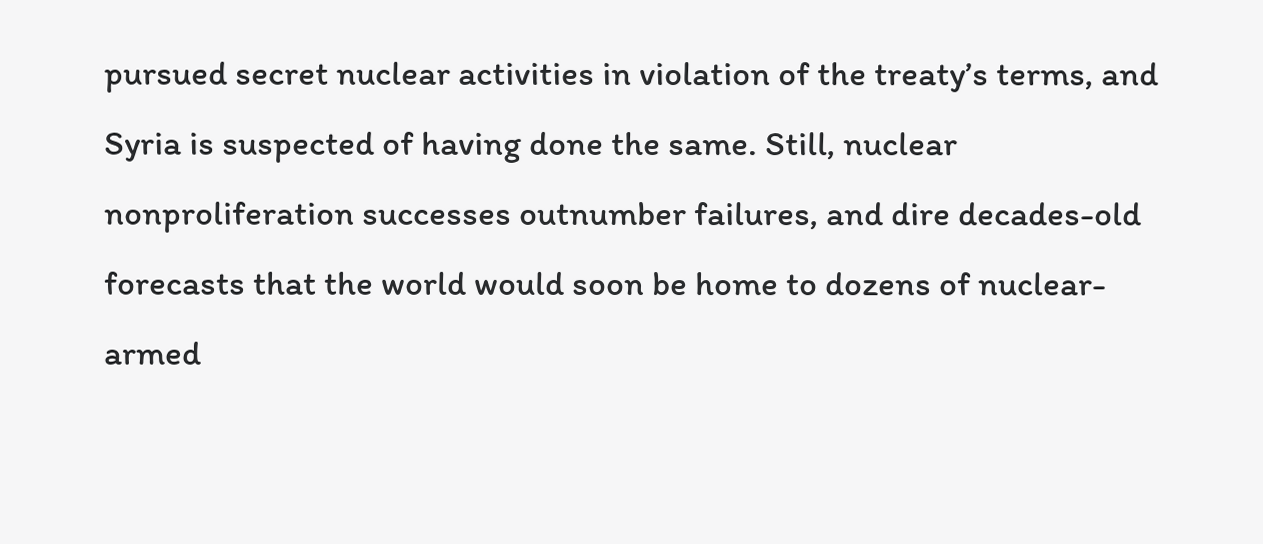pursued secret nuclear activities in violation of the treaty’s terms, and Syria is suspected of having done the same. Still, nuclear nonproliferation successes outnumber failures, and dire decades-old forecasts that the world would soon be home to dozens of nuclear-armed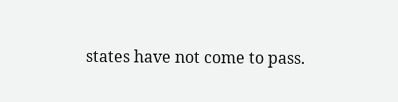states have not come to pass.